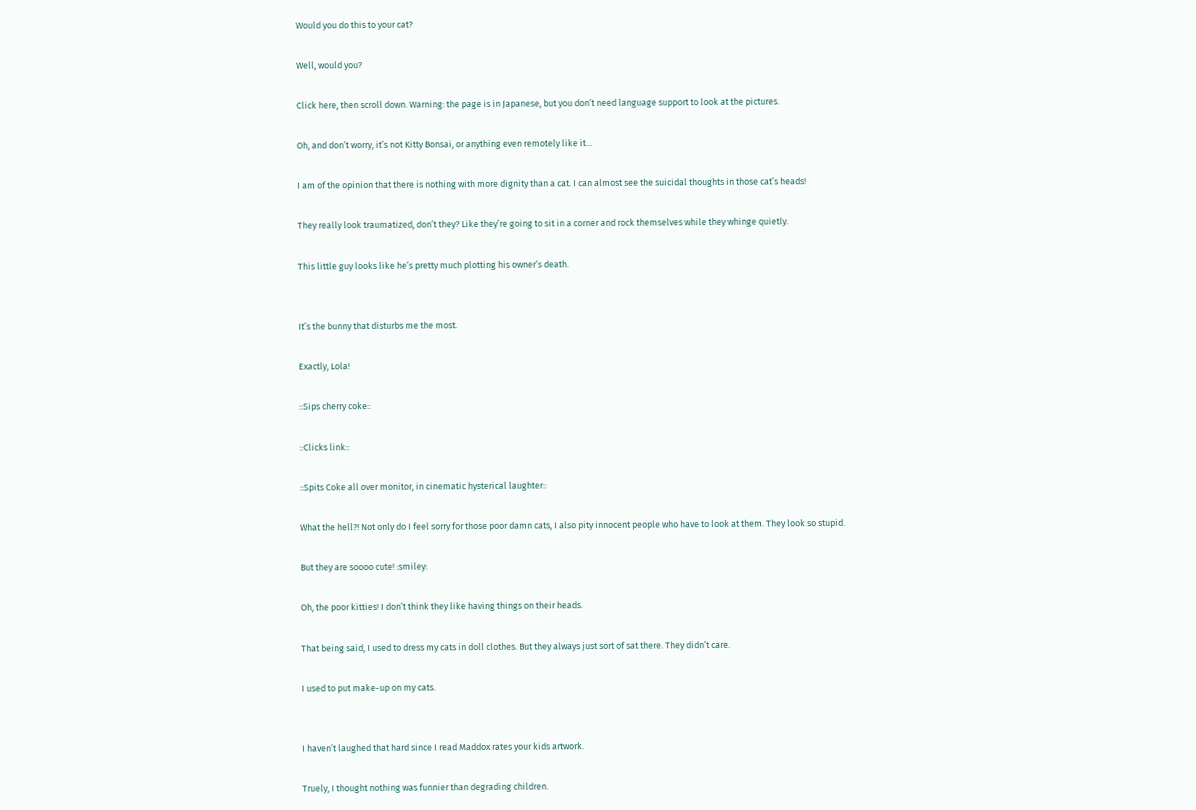Would you do this to your cat?

Well, would you?

Click here, then scroll down. Warning: the page is in Japanese, but you don’t need language support to look at the pictures.

Oh, and don’t worry, it’s not Kitty Bonsai, or anything even remotely like it…

I am of the opinion that there is nothing with more dignity than a cat. I can almost see the suicidal thoughts in those cat’s heads!

They really look traumatized, don’t they? Like they’re going to sit in a corner and rock themselves while they whinge quietly.

This little guy looks like he’s pretty much plotting his owner’s death.


It’s the bunny that disturbs me the most.

Exactly, Lola!

::Sips cherry coke::

::Clicks link::

::Spits Coke all over monitor, in cinematic hysterical laughter::

What the hell?! Not only do I feel sorry for those poor damn cats, I also pity innocent people who have to look at them. They look so stupid.

But they are soooo cute! :smiley:

Oh, the poor kitties! I don’t think they like having things on their heads.

That being said, I used to dress my cats in doll clothes. But they always just sort of sat there. They didn’t care.

I used to put make-up on my cats.


I haven’t laughed that hard since I read Maddox rates your kids artwork.

Truely, I thought nothing was funnier than degrading children.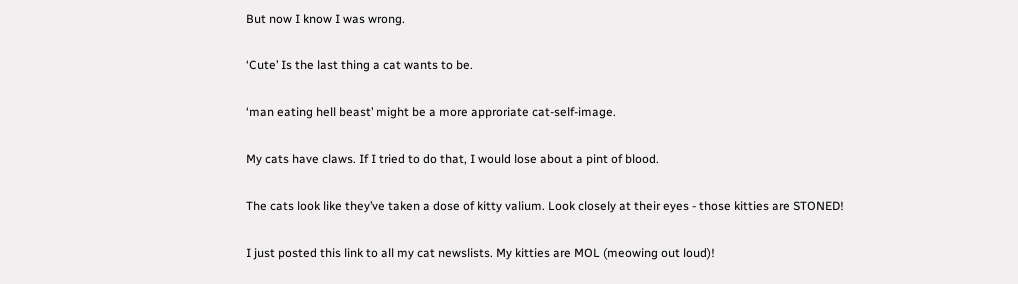But now I know I was wrong.

‘Cute’ Is the last thing a cat wants to be.

‘man eating hell beast’ might be a more approriate cat-self-image.

My cats have claws. If I tried to do that, I would lose about a pint of blood.

The cats look like they’ve taken a dose of kitty valium. Look closely at their eyes - those kitties are STONED!

I just posted this link to all my cat newslists. My kitties are MOL (meowing out loud)!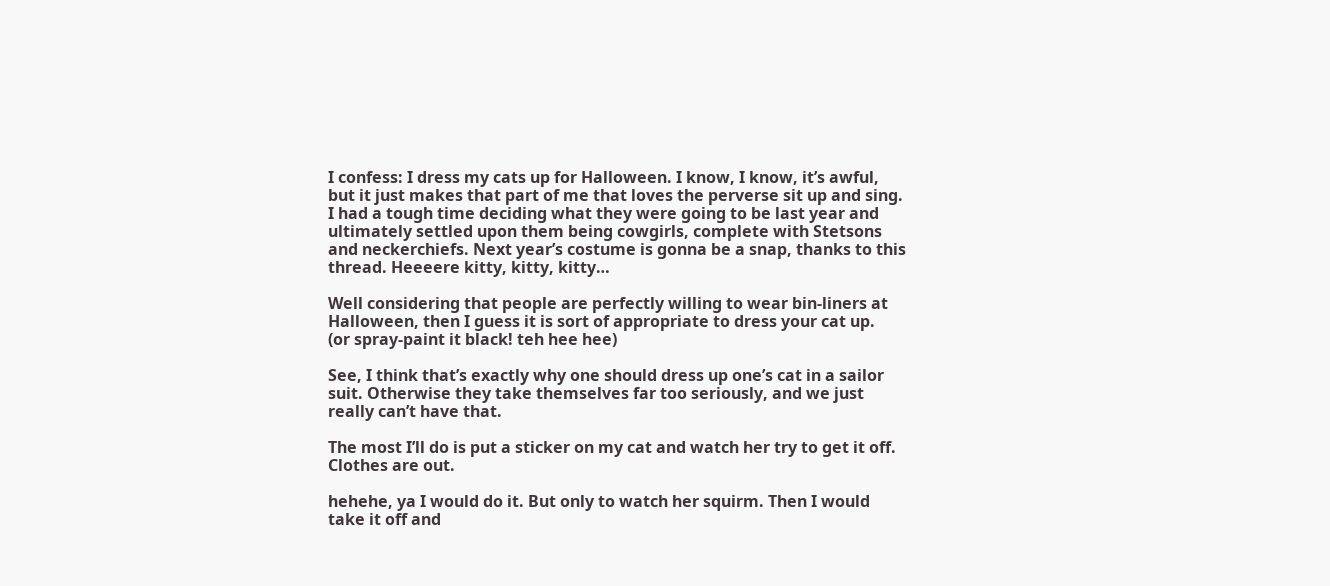I confess: I dress my cats up for Halloween. I know, I know, it’s awful, but it just makes that part of me that loves the perverse sit up and sing. I had a tough time deciding what they were going to be last year and ultimately settled upon them being cowgirls, complete with Stetsons and neckerchiefs. Next year’s costume is gonna be a snap, thanks to this thread. Heeeere kitty, kitty, kitty…

Well considering that people are perfectly willing to wear bin-liners at Halloween, then I guess it is sort of appropriate to dress your cat up.
(or spray-paint it black! teh hee hee)

See, I think that’s exactly why one should dress up one’s cat in a sailor suit. Otherwise they take themselves far too seriously, and we just really can’t have that.

The most I’ll do is put a sticker on my cat and watch her try to get it off. Clothes are out.

hehehe, ya I would do it. But only to watch her squirm. Then I would take it off and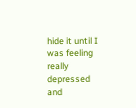hide it until I was feeling really depressed and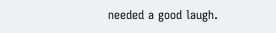needed a good laugh.